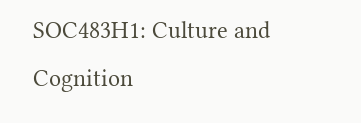SOC483H1: Culture and Cognition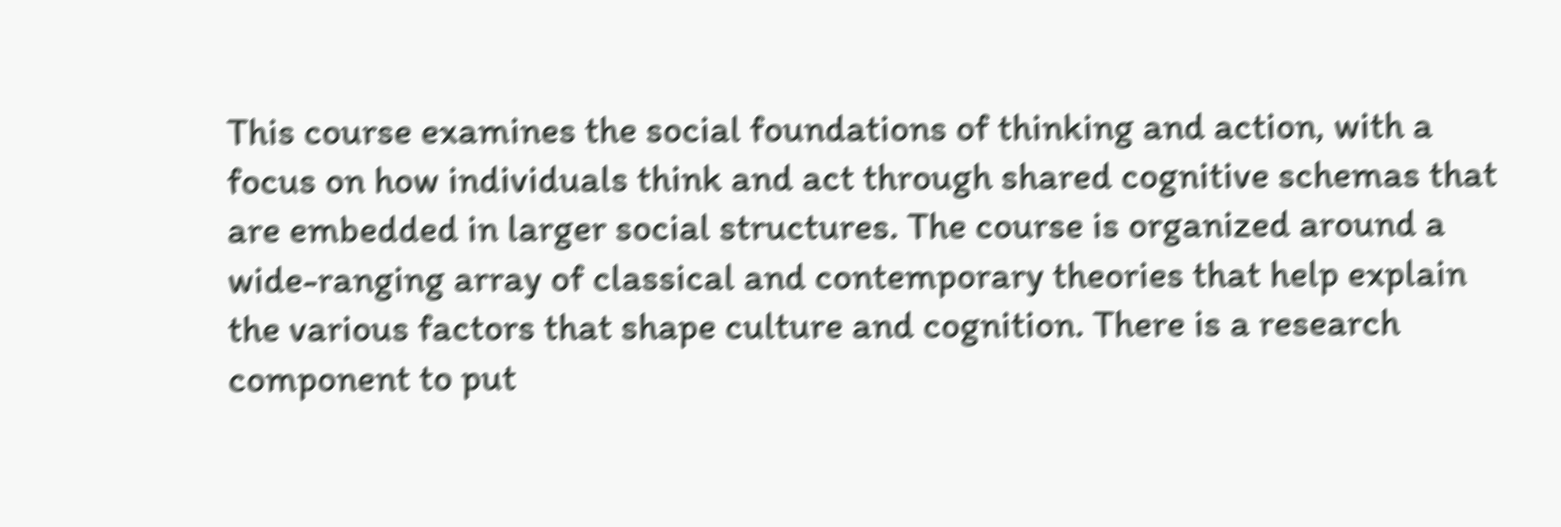This course examines the social foundations of thinking and action, with a focus on how individuals think and act through shared cognitive schemas that are embedded in larger social structures. The course is organized around a wide-ranging array of classical and contemporary theories that help explain the various factors that shape culture and cognition. There is a research component to put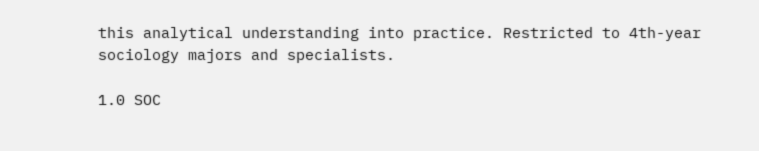this analytical understanding into practice. Restricted to 4th-year sociology majors and specialists.

1.0 SOC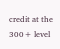credit at the 300+ level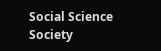Social Science
Society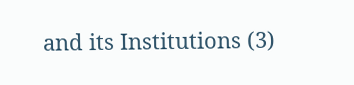and its Institutions (3)